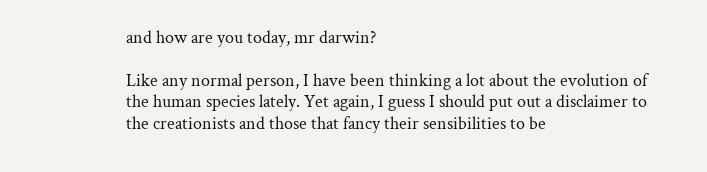and how are you today, mr darwin?

Like any normal person, I have been thinking a lot about the evolution of the human species lately. Yet again, I guess I should put out a disclaimer to the creationists and those that fancy their sensibilities to be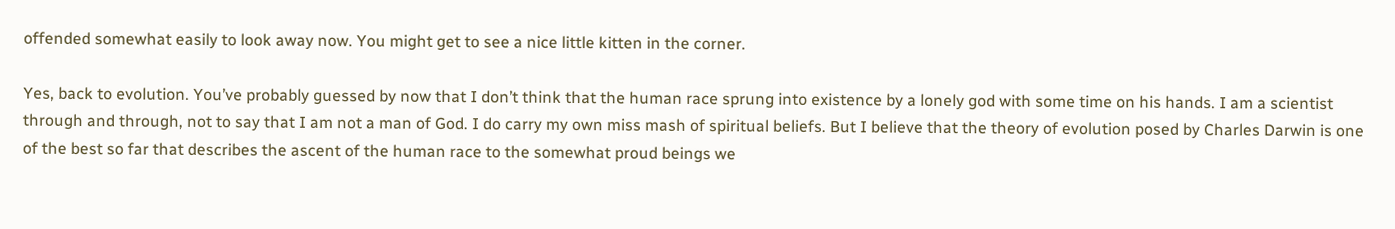offended somewhat easily to look away now. You might get to see a nice little kitten in the corner.

Yes, back to evolution. You’ve probably guessed by now that I don’t think that the human race sprung into existence by a lonely god with some time on his hands. I am a scientist through and through, not to say that I am not a man of God. I do carry my own miss mash of spiritual beliefs. But I believe that the theory of evolution posed by Charles Darwin is one of the best so far that describes the ascent of the human race to the somewhat proud beings we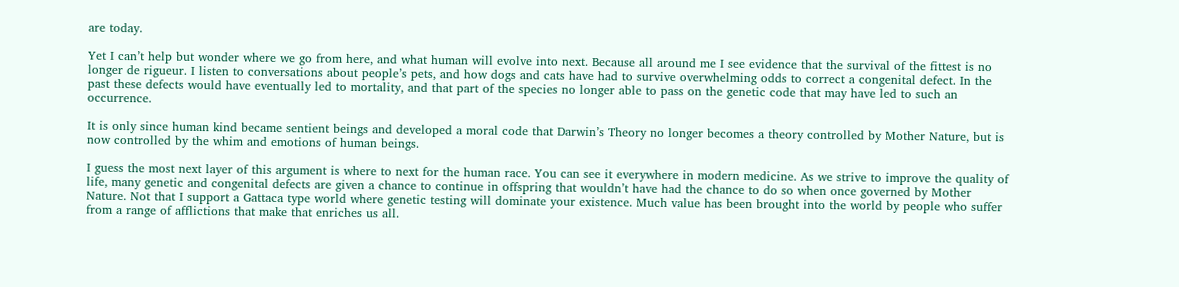are today.

Yet I can’t help but wonder where we go from here, and what human will evolve into next. Because all around me I see evidence that the survival of the fittest is no longer de rigueur. I listen to conversations about people’s pets, and how dogs and cats have had to survive overwhelming odds to correct a congenital defect. In the past these defects would have eventually led to mortality, and that part of the species no longer able to pass on the genetic code that may have led to such an occurrence.

It is only since human kind became sentient beings and developed a moral code that Darwin’s Theory no longer becomes a theory controlled by Mother Nature, but is now controlled by the whim and emotions of human beings.

I guess the most next layer of this argument is where to next for the human race. You can see it everywhere in modern medicine. As we strive to improve the quality of life, many genetic and congenital defects are given a chance to continue in offspring that wouldn’t have had the chance to do so when once governed by Mother Nature. Not that I support a Gattaca type world where genetic testing will dominate your existence. Much value has been brought into the world by people who suffer from a range of afflictions that make that enriches us all.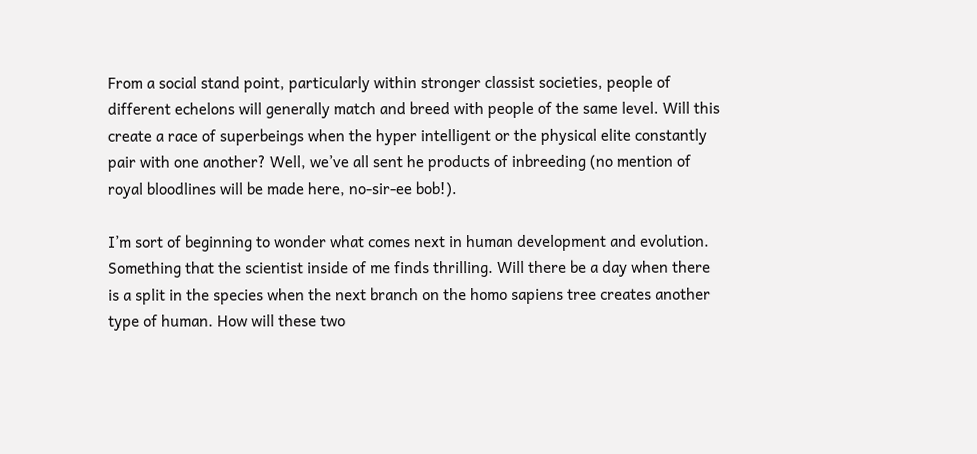From a social stand point, particularly within stronger classist societies, people of different echelons will generally match and breed with people of the same level. Will this create a race of superbeings when the hyper intelligent or the physical elite constantly pair with one another? Well, we’ve all sent he products of inbreeding (no mention of royal bloodlines will be made here, no-sir-ee bob!).

I’m sort of beginning to wonder what comes next in human development and evolution. Something that the scientist inside of me finds thrilling. Will there be a day when there is a split in the species when the next branch on the homo sapiens tree creates another type of human. How will these two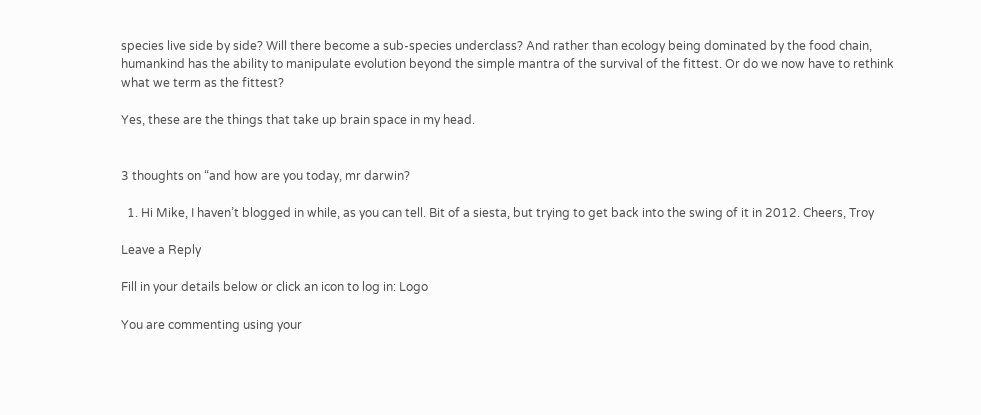species live side by side? Will there become a sub-species underclass? And rather than ecology being dominated by the food chain, humankind has the ability to manipulate evolution beyond the simple mantra of the survival of the fittest. Or do we now have to rethink what we term as the fittest?

Yes, these are the things that take up brain space in my head.


3 thoughts on “and how are you today, mr darwin?

  1. Hi Mike, I haven’t blogged in while, as you can tell. Bit of a siesta, but trying to get back into the swing of it in 2012. Cheers, Troy

Leave a Reply

Fill in your details below or click an icon to log in: Logo

You are commenting using your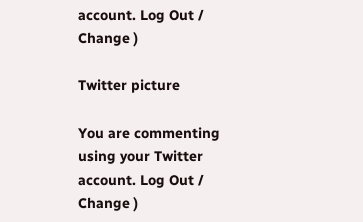account. Log Out / Change )

Twitter picture

You are commenting using your Twitter account. Log Out / Change )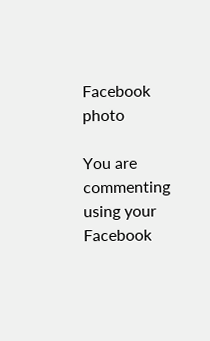Facebook photo

You are commenting using your Facebook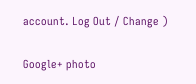account. Log Out / Change )

Google+ photo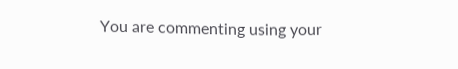You are commenting using your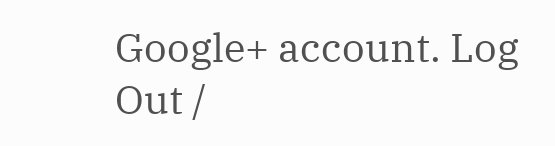Google+ account. Log Out /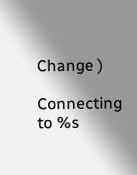Change )

Connecting to %s